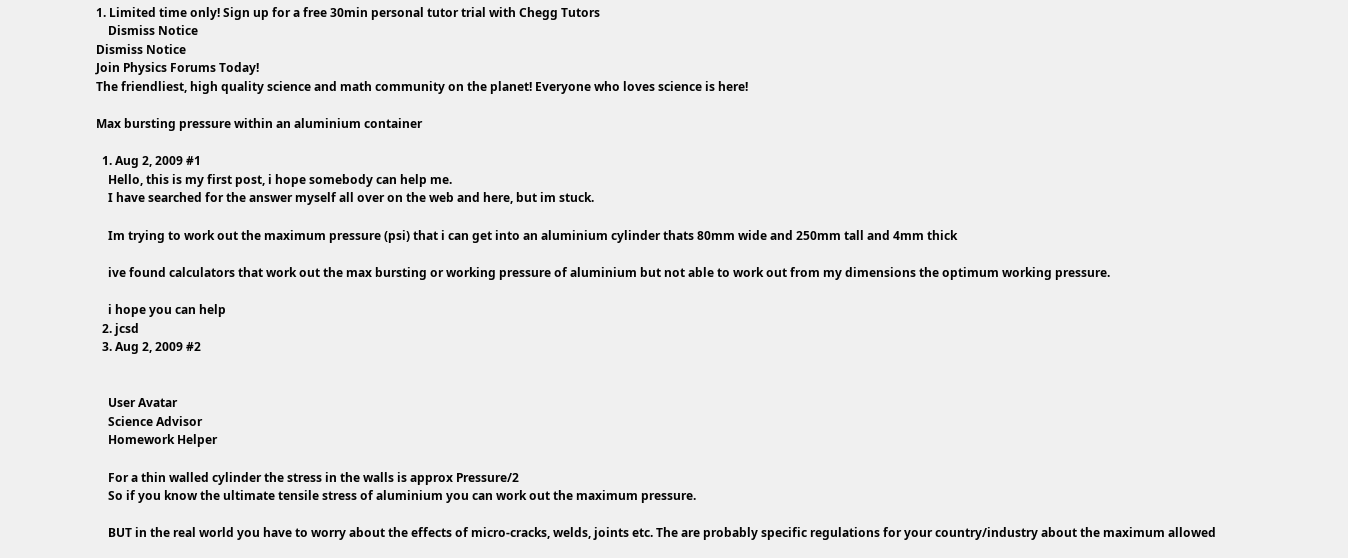1. Limited time only! Sign up for a free 30min personal tutor trial with Chegg Tutors
    Dismiss Notice
Dismiss Notice
Join Physics Forums Today!
The friendliest, high quality science and math community on the planet! Everyone who loves science is here!

Max bursting pressure within an aluminium container

  1. Aug 2, 2009 #1
    Hello, this is my first post, i hope somebody can help me.
    I have searched for the answer myself all over on the web and here, but im stuck.

    Im trying to work out the maximum pressure (psi) that i can get into an aluminium cylinder thats 80mm wide and 250mm tall and 4mm thick

    ive found calculators that work out the max bursting or working pressure of aluminium but not able to work out from my dimensions the optimum working pressure.

    i hope you can help
  2. jcsd
  3. Aug 2, 2009 #2


    User Avatar
    Science Advisor
    Homework Helper

    For a thin walled cylinder the stress in the walls is approx Pressure/2
    So if you know the ultimate tensile stress of aluminium you can work out the maximum pressure.

    BUT in the real world you have to worry about the effects of micro-cracks, welds, joints etc. The are probably specific regulations for your country/industry about the maximum allowed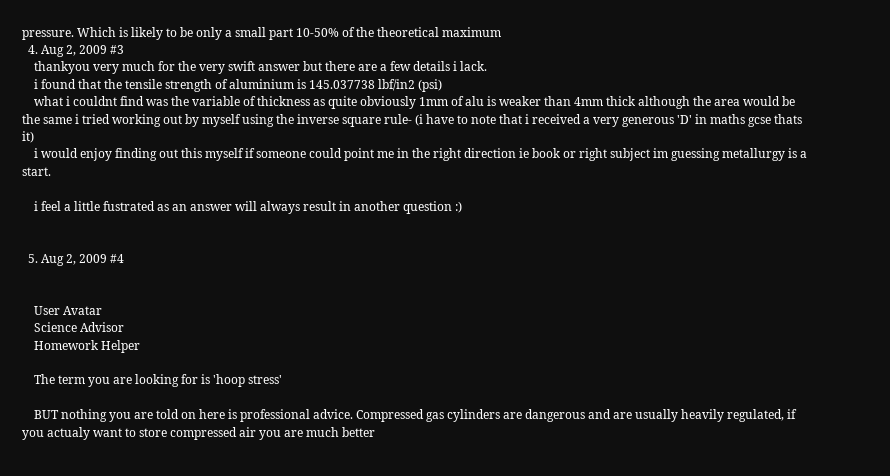pressure. Which is likely to be only a small part 10-50% of the theoretical maximum
  4. Aug 2, 2009 #3
    thankyou very much for the very swift answer but there are a few details i lack.
    i found that the tensile strength of aluminium is 145.037738 lbf/in2 (psi)
    what i couldnt find was the variable of thickness as quite obviously 1mm of alu is weaker than 4mm thick although the area would be the same i tried working out by myself using the inverse square rule- (i have to note that i received a very generous 'D' in maths gcse thats it)
    i would enjoy finding out this myself if someone could point me in the right direction ie book or right subject im guessing metallurgy is a start.

    i feel a little fustrated as an answer will always result in another question :)


  5. Aug 2, 2009 #4


    User Avatar
    Science Advisor
    Homework Helper

    The term you are looking for is 'hoop stress'

    BUT nothing you are told on here is professional advice. Compressed gas cylinders are dangerous and are usually heavily regulated, if you actualy want to store compressed air you are much better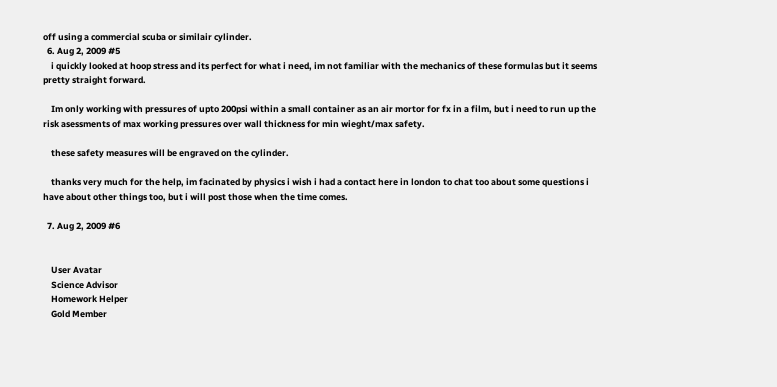off using a commercial scuba or similair cylinder.
  6. Aug 2, 2009 #5
    i quickly looked at hoop stress and its perfect for what i need, im not familiar with the mechanics of these formulas but it seems pretty straight forward.

    Im only working with pressures of upto 200psi within a small container as an air mortor for fx in a film, but i need to run up the risk asessments of max working pressures over wall thickness for min wieght/max safety.

    these safety measures will be engraved on the cylinder.

    thanks very much for the help, im facinated by physics i wish i had a contact here in london to chat too about some questions i have about other things too, but i will post those when the time comes.

  7. Aug 2, 2009 #6


    User Avatar
    Science Advisor
    Homework Helper
    Gold Member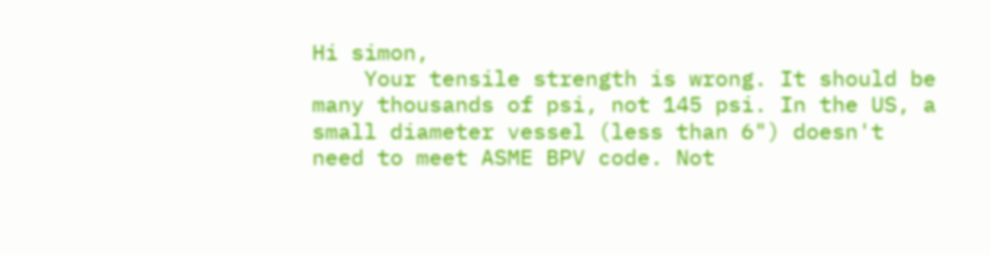Hi simon,
    Your tensile strength is wrong. It should be many thousands of psi, not 145 psi. In the US, a small diameter vessel (less than 6") doesn't need to meet ASME BPV code. Not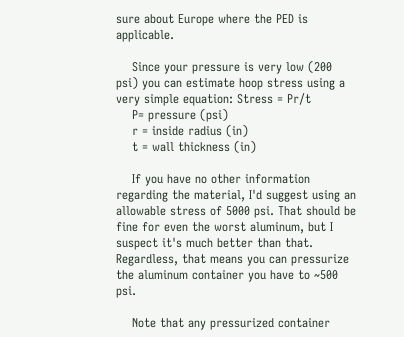sure about Europe where the PED is applicable.

    Since your pressure is very low (200 psi) you can estimate hoop stress using a very simple equation: Stress = Pr/t
    P= pressure (psi)
    r = inside radius (in)
    t = wall thickness (in)

    If you have no other information regarding the material, I'd suggest using an allowable stress of 5000 psi. That should be fine for even the worst aluminum, but I suspect it's much better than that. Regardless, that means you can pressurize the aluminum container you have to ~500 psi.

    Note that any pressurized container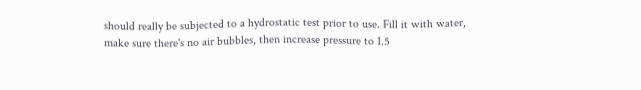should really be subjected to a hydrostatic test prior to use. Fill it with water, make sure there's no air bubbles, then increase pressure to 1.5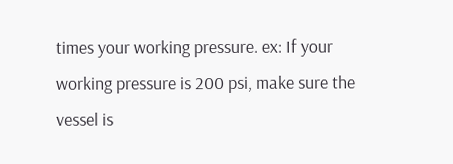times your working pressure. ex: If your working pressure is 200 psi, make sure the vessel is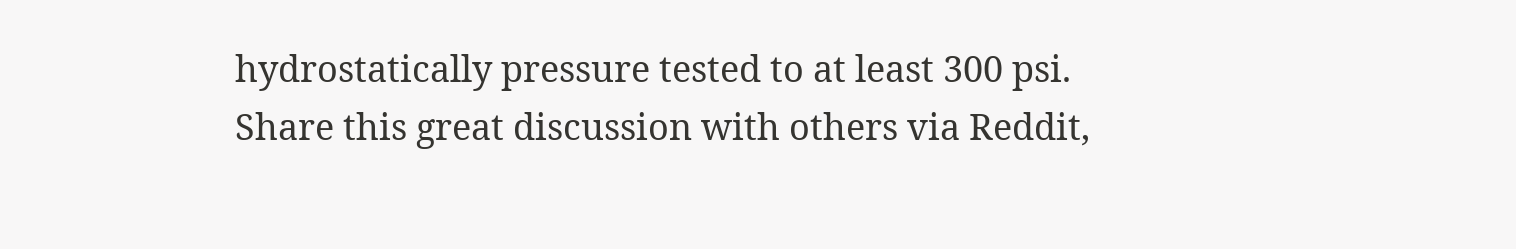hydrostatically pressure tested to at least 300 psi.
Share this great discussion with others via Reddit,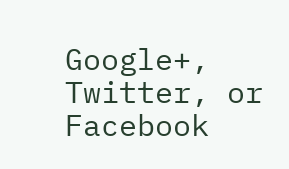Google+, Twitter, or Facebook